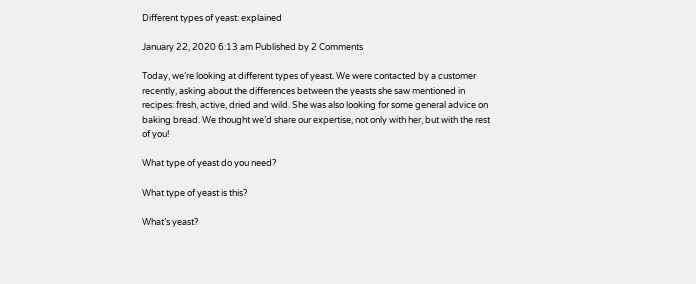Different types of yeast: explained

January 22, 2020 6:13 am Published by 2 Comments

Today, we’re looking at different types of yeast. We were contacted by a customer recently, asking about the differences between the yeasts she saw mentioned in recipes: fresh, active, dried and wild. She was also looking for some general advice on baking bread. We thought we’d share our expertise, not only with her, but with the rest of you!

What type of yeast do you need?

What type of yeast is this?

What’s yeast?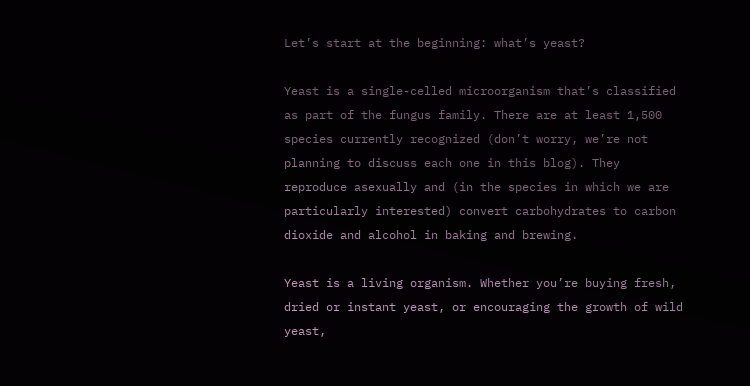Let’s start at the beginning: what’s yeast?

Yeast is a single-celled microorganism that’s classified as part of the fungus family. There are at least 1,500 species currently recognized (don’t worry, we’re not planning to discuss each one in this blog). They reproduce asexually and (in the species in which we are particularly interested) convert carbohydrates to carbon dioxide and alcohol in baking and brewing.

Yeast is a living organism. Whether you’re buying fresh, dried or instant yeast, or encouraging the growth of wild yeast,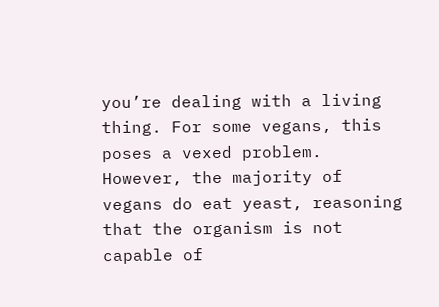you’re dealing with a living thing. For some vegans, this poses a vexed problem. However, the majority of vegans do eat yeast, reasoning that the organism is not capable of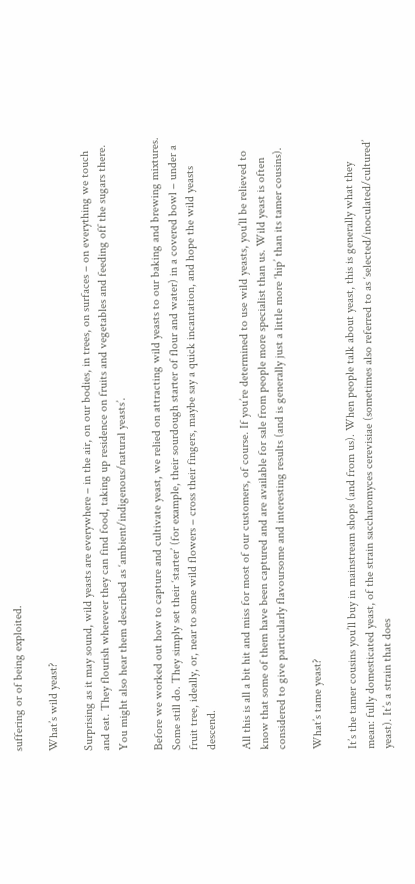suffering or of being exploited.

What’s wild yeast?

Surprising as it may sound, wild yeasts are everywhere – in the air, on our bodies, in trees, on surfaces – on everything we touch and eat. They flourish wherever they can find food, taking up residence on fruits and vegetables and feeding off the sugars there. You might also hear them described as ‘ambient/indigenous/natural yeasts’.

Before we worked out how to capture and cultivate yeast, we relied on attracting wild yeasts to our baking and brewing mixtures. Some still do. They simply set their ‘starter’ (for example, their sourdough starter of flour and water) in a covered bowl – under a fruit tree, ideally, or, near to some wild flowers – cross their fingers, maybe say a quick incantation, and hope the wild yeasts descend.

All this is all a bit hit and miss for most of our customers, of course. If you’re determined to use wild yeasts, you’ll be relieved to know that some of them have been captured and are available for sale from people more specialist than us. Wild yeast is often considered to give particularly flavoursome and interesting results (and is generally just a little more ‘hip’ than its tamer cousins).

What’s tame yeast?

It’s the tamer cousins you’ll buy in mainstream shops (and from us). When people talk about yeast, this is generally what they mean: fully domesticated yeast, of the strain saccharomyces cerevisiae (sometimes also referred to as ‘selected/inoculated/cultured’ yeast). It’s a strain that does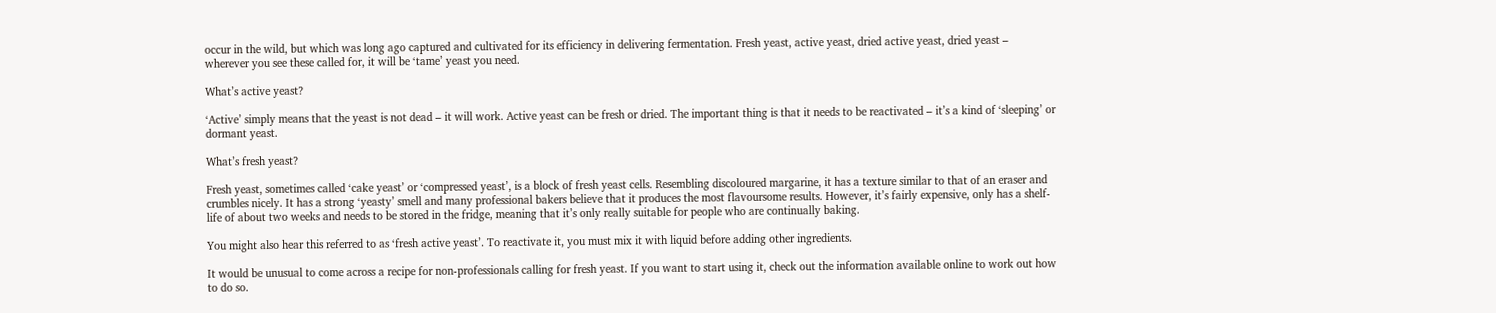occur in the wild, but which was long ago captured and cultivated for its efficiency in delivering fermentation. Fresh yeast, active yeast, dried active yeast, dried yeast – wherever you see these called for, it will be ‘tame’ yeast you need.

What’s active yeast?

‘Active’ simply means that the yeast is not dead – it will work. Active yeast can be fresh or dried. The important thing is that it needs to be reactivated – it’s a kind of ‘sleeping’ or dormant yeast.

What’s fresh yeast?

Fresh yeast, sometimes called ‘cake yeast’ or ‘compressed yeast’, is a block of fresh yeast cells. Resembling discoloured margarine, it has a texture similar to that of an eraser and crumbles nicely. It has a strong ‘yeasty’ smell and many professional bakers believe that it produces the most flavoursome results. However, it’s fairly expensive, only has a shelf-life of about two weeks and needs to be stored in the fridge, meaning that it’s only really suitable for people who are continually baking.

You might also hear this referred to as ‘fresh active yeast’. To reactivate it, you must mix it with liquid before adding other ingredients.

It would be unusual to come across a recipe for non-professionals calling for fresh yeast. If you want to start using it, check out the information available online to work out how to do so.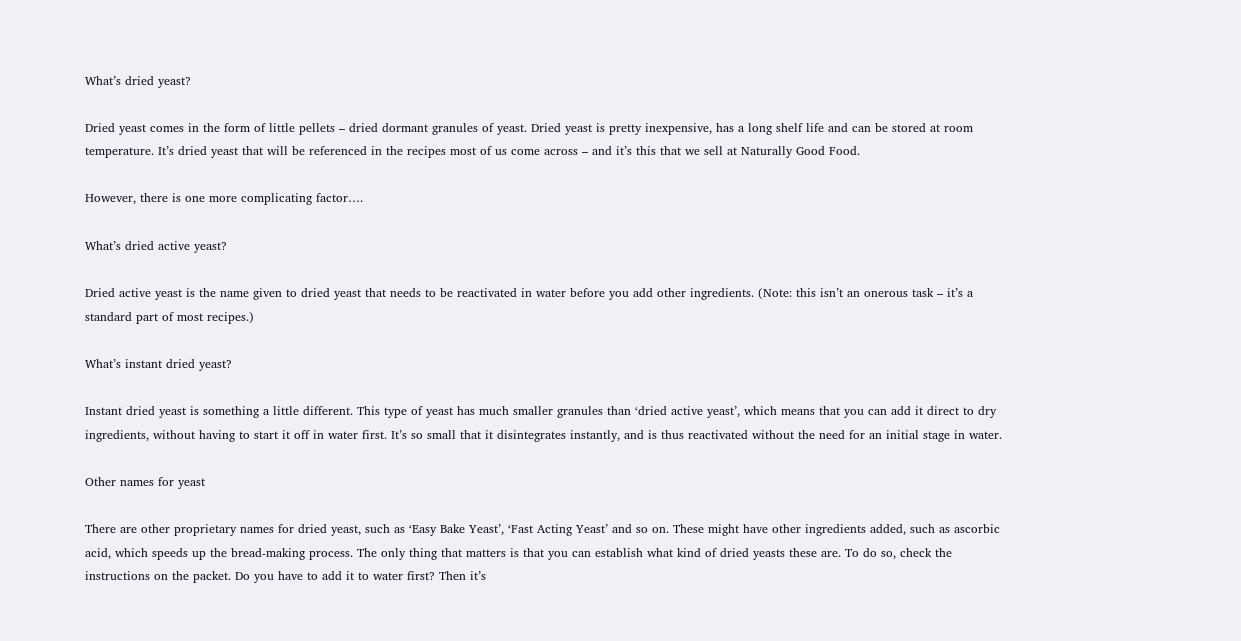What’s dried yeast?

Dried yeast comes in the form of little pellets – dried dormant granules of yeast. Dried yeast is pretty inexpensive, has a long shelf life and can be stored at room temperature. It’s dried yeast that will be referenced in the recipes most of us come across – and it’s this that we sell at Naturally Good Food.

However, there is one more complicating factor….

What’s dried active yeast?

Dried active yeast is the name given to dried yeast that needs to be reactivated in water before you add other ingredients. (Note: this isn’t an onerous task – it’s a standard part of most recipes.)

What’s instant dried yeast?

Instant dried yeast is something a little different. This type of yeast has much smaller granules than ‘dried active yeast’, which means that you can add it direct to dry ingredients, without having to start it off in water first. It’s so small that it disintegrates instantly, and is thus reactivated without the need for an initial stage in water.

Other names for yeast

There are other proprietary names for dried yeast, such as ‘Easy Bake Yeast’, ‘Fast Acting Yeast’ and so on. These might have other ingredients added, such as ascorbic acid, which speeds up the bread-making process. The only thing that matters is that you can establish what kind of dried yeasts these are. To do so, check the instructions on the packet. Do you have to add it to water first? Then it’s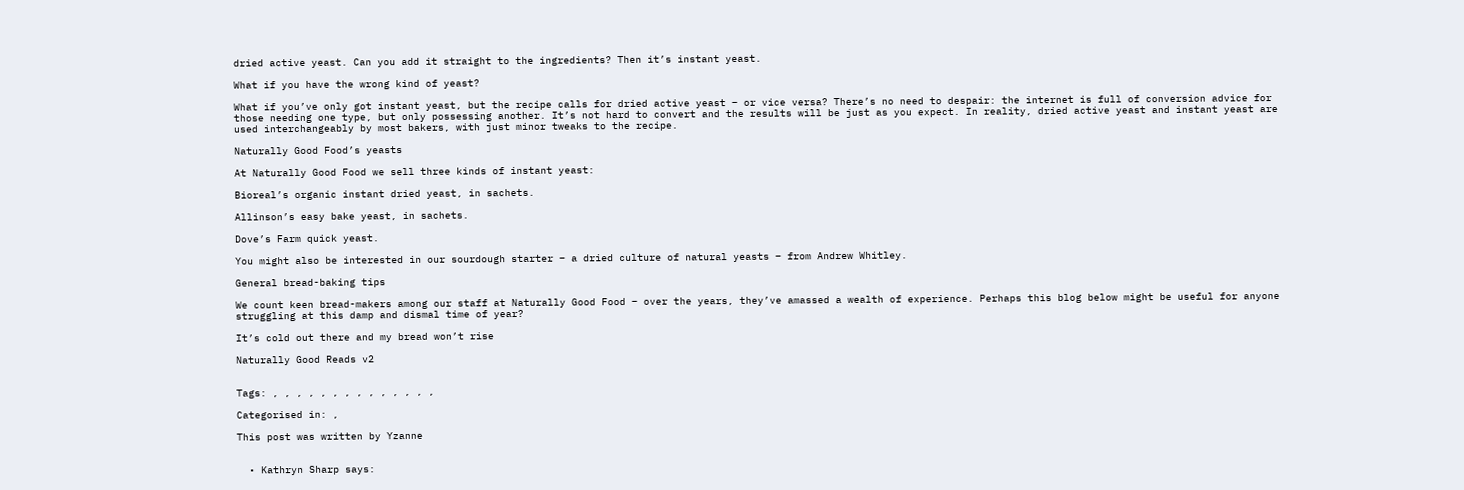dried active yeast. Can you add it straight to the ingredients? Then it’s instant yeast.

What if you have the wrong kind of yeast?

What if you’ve only got instant yeast, but the recipe calls for dried active yeast – or vice versa? There’s no need to despair: the internet is full of conversion advice for those needing one type, but only possessing another. It’s not hard to convert and the results will be just as you expect. In reality, dried active yeast and instant yeast are used interchangeably by most bakers, with just minor tweaks to the recipe.

Naturally Good Food’s yeasts

At Naturally Good Food we sell three kinds of instant yeast:

Bioreal’s organic instant dried yeast, in sachets.

Allinson’s easy bake yeast, in sachets.

Dove’s Farm quick yeast.

You might also be interested in our sourdough starter – a dried culture of natural yeasts – from Andrew Whitley.

General bread-baking tips

We count keen bread-makers among our staff at Naturally Good Food – over the years, they’ve amassed a wealth of experience. Perhaps this blog below might be useful for anyone struggling at this damp and dismal time of year?

It’s cold out there and my bread won’t rise

Naturally Good Reads v2


Tags: , , , , , , , , , , , , , ,

Categorised in: ,

This post was written by Yzanne


  • Kathryn Sharp says: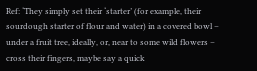Ref: ‘They simply set their ‘starter’ (for example, their sourdough starter of flour and water) in a covered bowl – under a fruit tree, ideally, or, near to some wild flowers – cross their fingers, maybe say a quick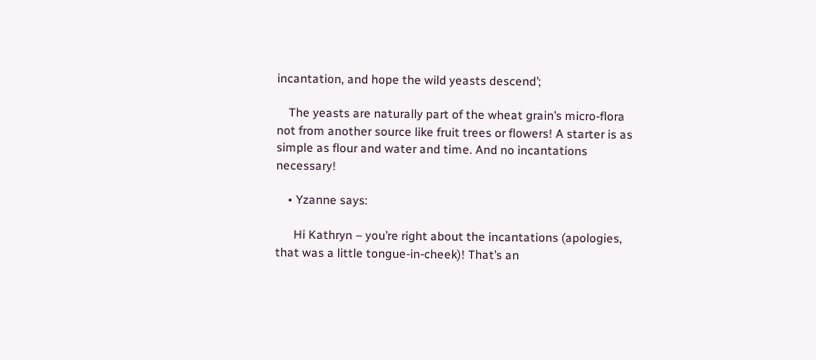incantation, and hope the wild yeasts descend’;

    The yeasts are naturally part of the wheat grain’s micro-flora not from another source like fruit trees or flowers! A starter is as simple as flour and water and time. And no incantations necessary!

    • Yzanne says:

      Hi Kathryn – you’re right about the incantations (apologies, that was a little tongue-in-cheek)! That’s an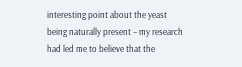interesting point about the yeast being naturally present – my research had led me to believe that the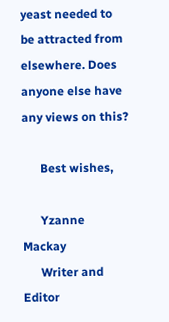yeast needed to be attracted from elsewhere. Does anyone else have any views on this?

      Best wishes,

      Yzanne Mackay
      Writer and Editor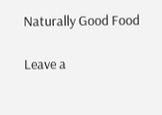Naturally Good Food

Leave a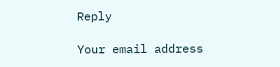Reply

Your email address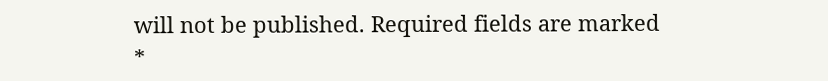will not be published. Required fields are marked *